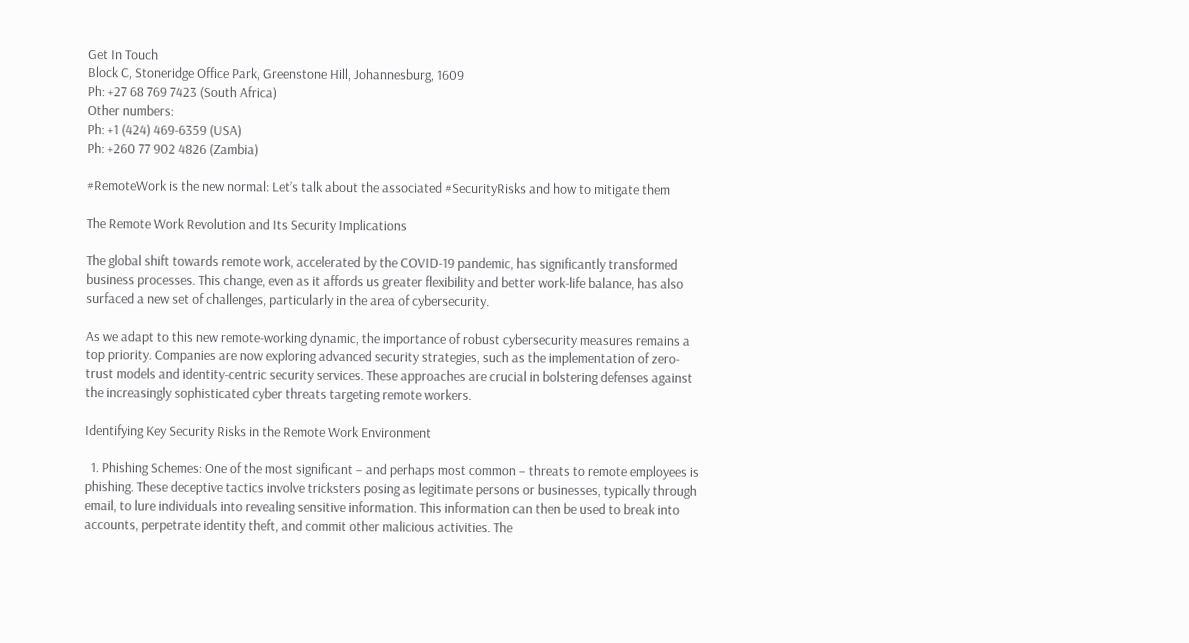Get In Touch
Block C, Stoneridge Office Park, Greenstone Hill, Johannesburg, 1609
Ph: +27 68 769 7423 (South Africa)
Other numbers:
Ph: +1 (424) 469-6359 (USA)
Ph: +260 77 902 4826 (Zambia)

#RemoteWork is the new normal: Let’s talk about the associated #SecurityRisks and how to mitigate them

The Remote Work Revolution and Its Security Implications

The global shift towards remote work, accelerated by the COVID-19 pandemic, has significantly transformed business processes. This change, even as it affords us greater flexibility and better work-life balance, has also surfaced a new set of challenges, particularly in the area of cybersecurity.

As we adapt to this new remote-working dynamic, the importance of robust cybersecurity measures remains a top priority. Companies are now exploring advanced security strategies, such as the implementation of zero-trust models and identity-centric security services. These approaches are crucial in bolstering defenses against the increasingly sophisticated cyber threats targeting remote workers.

Identifying Key Security Risks in the Remote Work Environment

  1. Phishing Schemes: One of the most significant – and perhaps most common – threats to remote employees is phishing. These deceptive tactics involve tricksters posing as legitimate persons or businesses, typically through email, to lure individuals into revealing sensitive information. This information can then be used to break into accounts, perpetrate identity theft, and commit other malicious activities. The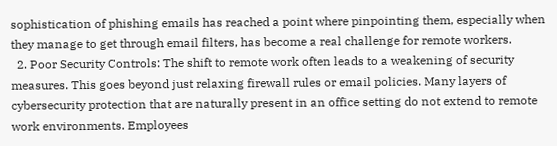sophistication of phishing emails has reached a point where pinpointing them, especially when they manage to get through email filters, has become a real challenge for remote workers.
  2. Poor Security Controls: The shift to remote work often leads to a weakening of security measures. This goes beyond just relaxing firewall rules or email policies. Many layers of cybersecurity protection that are naturally present in an office setting do not extend to remote work environments. Employees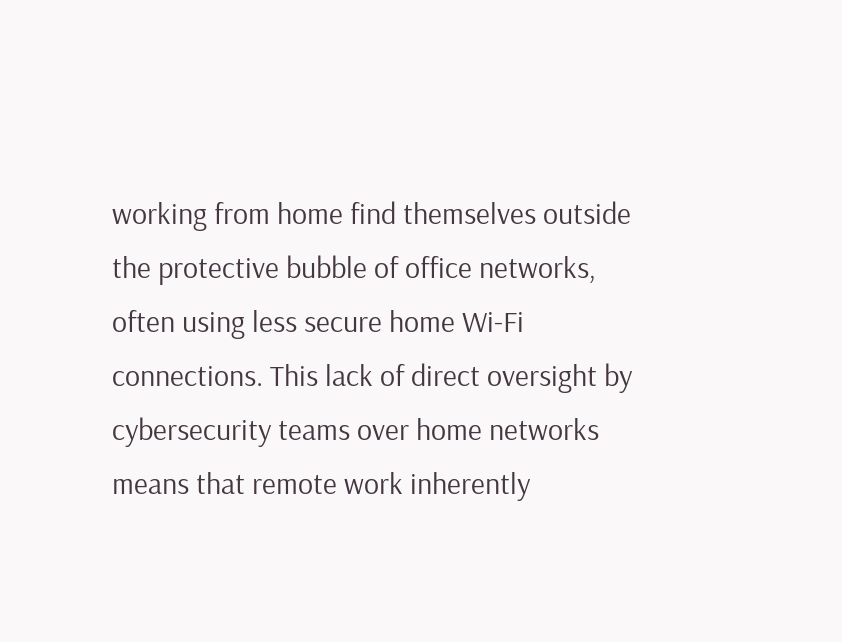working from home find themselves outside the protective bubble of office networks, often using less secure home Wi-Fi connections. This lack of direct oversight by cybersecurity teams over home networks means that remote work inherently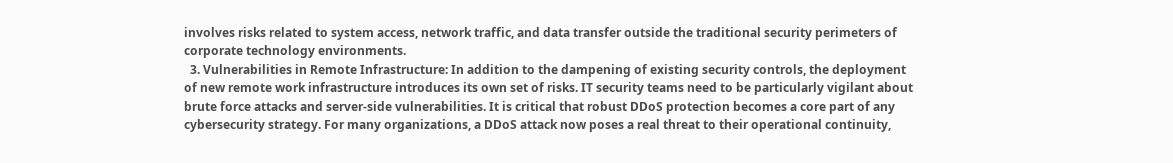involves risks related to system access, network traffic, and data transfer outside the traditional security perimeters of corporate technology environments.
  3. Vulnerabilities in Remote Infrastructure: In addition to the dampening of existing security controls, the deployment of new remote work infrastructure introduces its own set of risks. IT security teams need to be particularly vigilant about brute force attacks and server-side vulnerabilities. It is critical that robust DDoS protection becomes a core part of any cybersecurity strategy. For many organizations, a DDoS attack now poses a real threat to their operational continuity,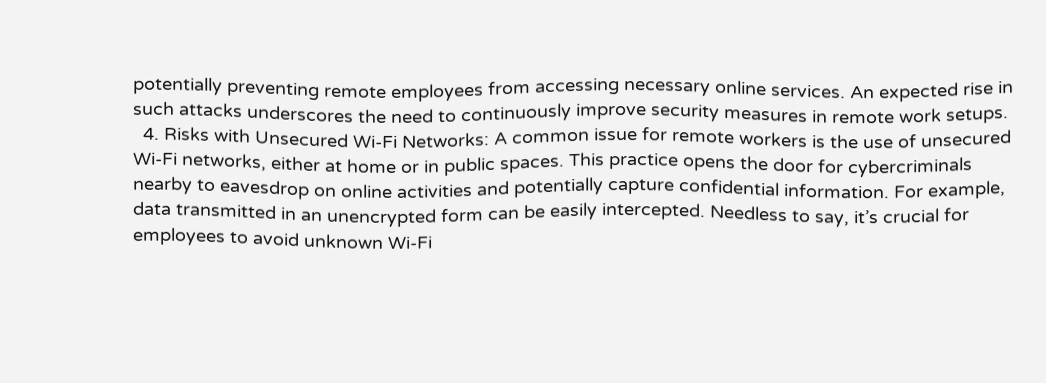potentially preventing remote employees from accessing necessary online services. An expected rise in such attacks underscores the need to continuously improve security measures in remote work setups.
  4. Risks with Unsecured Wi-Fi Networks: A common issue for remote workers is the use of unsecured Wi-Fi networks, either at home or in public spaces. This practice opens the door for cybercriminals nearby to eavesdrop on online activities and potentially capture confidential information. For example, data transmitted in an unencrypted form can be easily intercepted. Needless to say, it’s crucial for employees to avoid unknown Wi-Fi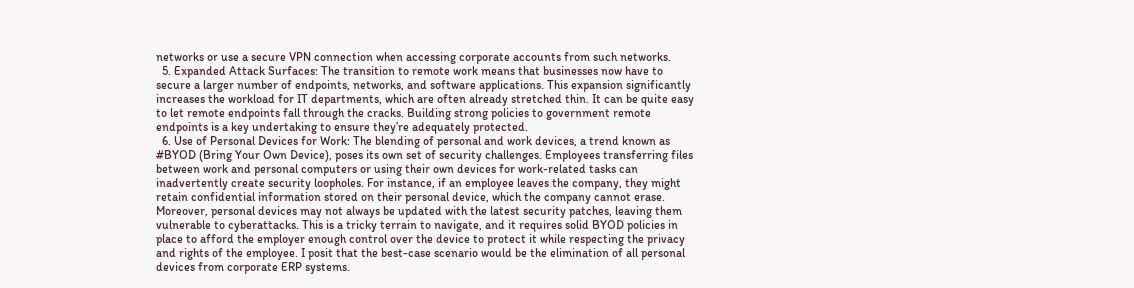networks or use a secure VPN connection when accessing corporate accounts from such networks.
  5. Expanded Attack Surfaces: The transition to remote work means that businesses now have to secure a larger number of endpoints, networks, and software applications. This expansion significantly increases the workload for IT departments, which are often already stretched thin. It can be quite easy to let remote endpoints fall through the cracks. Building strong policies to government remote endpoints is a key undertaking to ensure they’re adequately protected.
  6. Use of Personal Devices for Work: The blending of personal and work devices, a trend known as #BYOD (Bring Your Own Device), poses its own set of security challenges. Employees transferring files between work and personal computers or using their own devices for work-related tasks can inadvertently create security loopholes. For instance, if an employee leaves the company, they might retain confidential information stored on their personal device, which the company cannot erase. Moreover, personal devices may not always be updated with the latest security patches, leaving them vulnerable to cyberattacks. This is a tricky terrain to navigate, and it requires solid BYOD policies in place to afford the employer enough control over the device to protect it while respecting the privacy and rights of the employee. I posit that the best-case scenario would be the elimination of all personal devices from corporate ERP systems.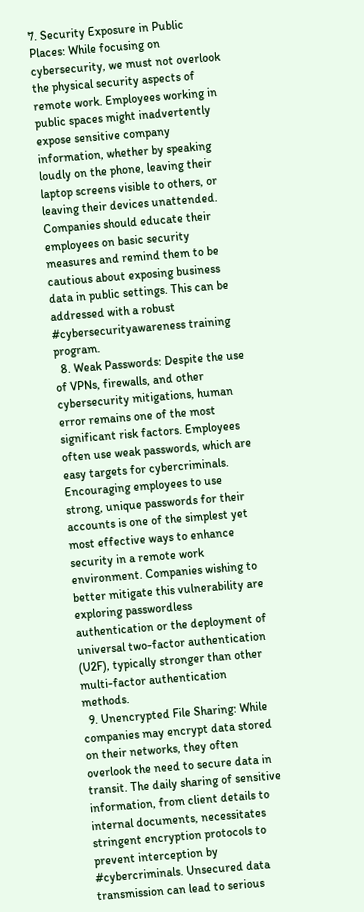7. Security Exposure in Public Places: While focusing on cybersecurity, we must not overlook the physical security aspects of remote work. Employees working in public spaces might inadvertently expose sensitive company information, whether by speaking loudly on the phone, leaving their laptop screens visible to others, or leaving their devices unattended. Companies should educate their employees on basic security measures and remind them to be cautious about exposing business data in public settings. This can be addressed with a robust #cybersecurityawareness training program.
  8. Weak Passwords: Despite the use of VPNs, firewalls, and other cybersecurity mitigations, human error remains one of the most significant risk factors. Employees often use weak passwords, which are easy targets for cybercriminals. Encouraging employees to use strong, unique passwords for their accounts is one of the simplest yet most effective ways to enhance security in a remote work environment. Companies wishing to better mitigate this vulnerability are exploring passwordless authentication or the deployment of universal two-factor authentication (U2F), typically stronger than other multi-factor authentication methods.
  9. Unencrypted File Sharing: While companies may encrypt data stored on their networks, they often overlook the need to secure data in transit. The daily sharing of sensitive information, from client details to internal documents, necessitates stringent encryption protocols to prevent interception by #cybercriminals. Unsecured data transmission can lead to serious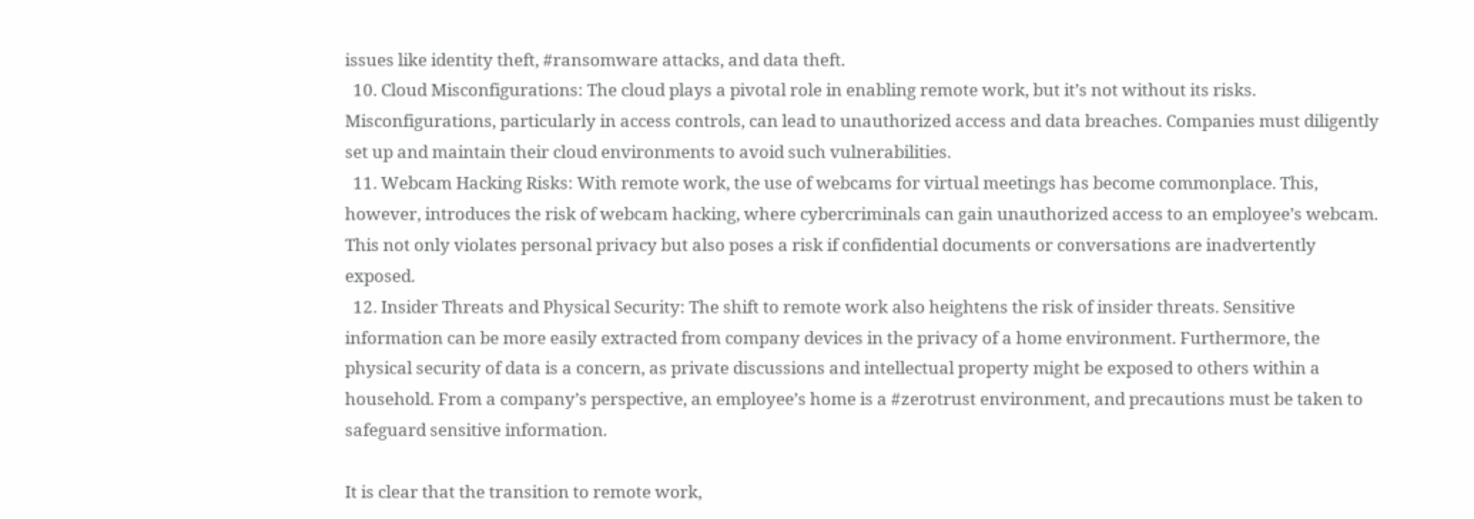issues like identity theft, #ransomware attacks, and data theft.
  10. Cloud Misconfigurations: The cloud plays a pivotal role in enabling remote work, but it’s not without its risks. Misconfigurations, particularly in access controls, can lead to unauthorized access and data breaches. Companies must diligently set up and maintain their cloud environments to avoid such vulnerabilities.
  11. Webcam Hacking Risks: With remote work, the use of webcams for virtual meetings has become commonplace. This, however, introduces the risk of webcam hacking, where cybercriminals can gain unauthorized access to an employee’s webcam. This not only violates personal privacy but also poses a risk if confidential documents or conversations are inadvertently exposed.
  12. Insider Threats and Physical Security: The shift to remote work also heightens the risk of insider threats. Sensitive information can be more easily extracted from company devices in the privacy of a home environment. Furthermore, the physical security of data is a concern, as private discussions and intellectual property might be exposed to others within a household. From a company’s perspective, an employee’s home is a #zerotrust environment, and precautions must be taken to safeguard sensitive information.

It is clear that the transition to remote work,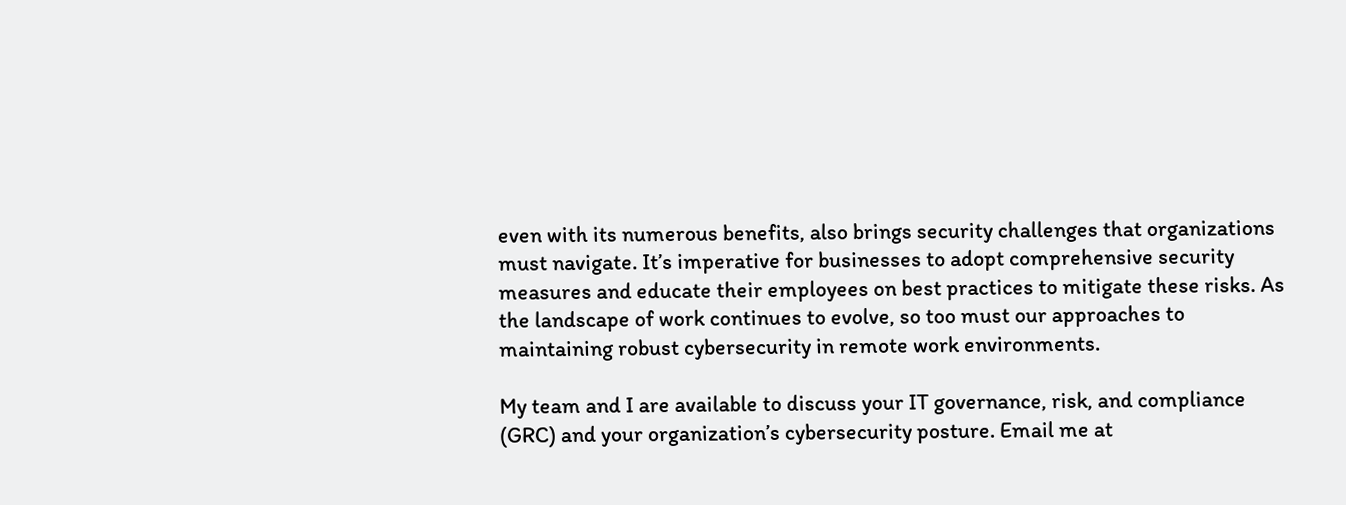even with its numerous benefits, also brings security challenges that organizations must navigate. It’s imperative for businesses to adopt comprehensive security measures and educate their employees on best practices to mitigate these risks. As the landscape of work continues to evolve, so too must our approaches to maintaining robust cybersecurity in remote work environments.

My team and I are available to discuss your IT governance, risk, and compliance (GRC) and your organization’s cybersecurity posture. Email me at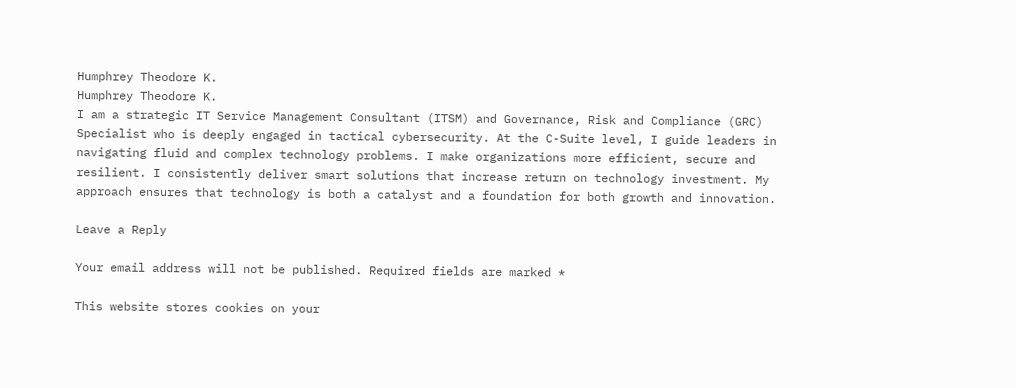Humphrey Theodore K.
Humphrey Theodore K.
I am a strategic IT Service Management Consultant (ITSM) and Governance, Risk and Compliance (GRC) Specialist who is deeply engaged in tactical cybersecurity. At the C-Suite level, I guide leaders in navigating fluid and complex technology problems. I make organizations more efficient, secure and resilient. I consistently deliver smart solutions that increase return on technology investment. My approach ensures that technology is both a catalyst and a foundation for both growth and innovation.

Leave a Reply

Your email address will not be published. Required fields are marked *

This website stores cookies on your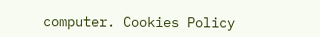computer. Cookies Policy